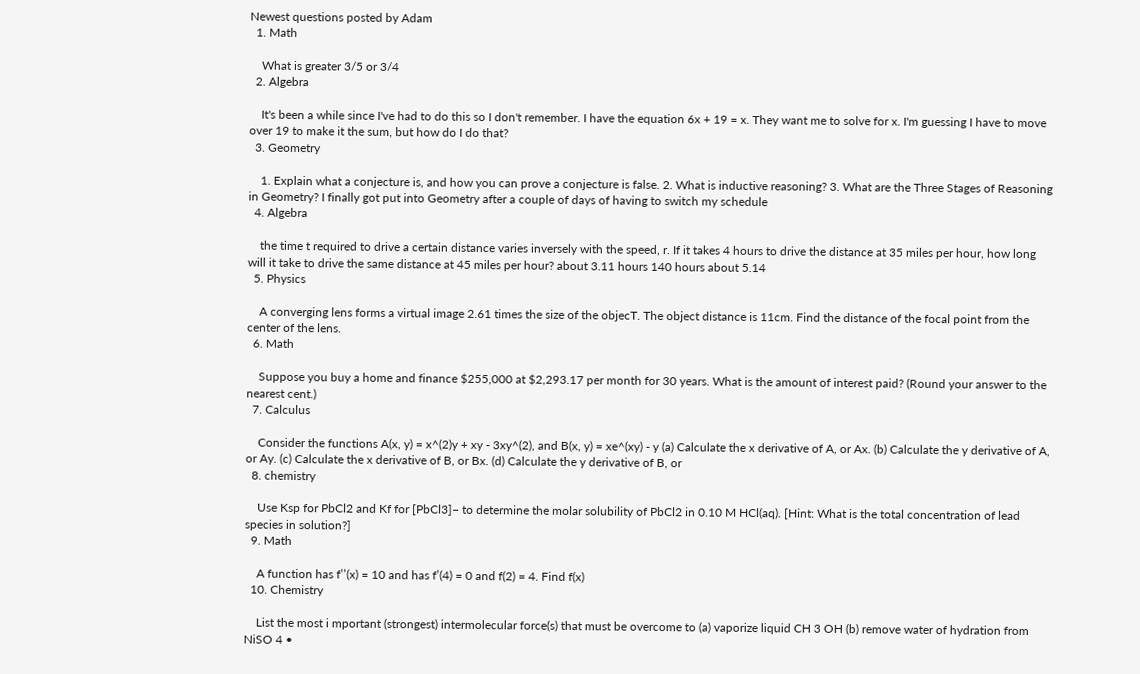Newest questions posted by Adam
  1. Math

    What is greater 3/5 or 3/4
  2. Algebra

    It's been a while since I've had to do this so I don't remember. I have the equation 6x + 19 = x. They want me to solve for x. I'm guessing I have to move over 19 to make it the sum, but how do I do that?
  3. Geometry

    1. Explain what a conjecture is, and how you can prove a conjecture is false. 2. What is inductive reasoning? 3. What are the Three Stages of Reasoning in Geometry? I finally got put into Geometry after a couple of days of having to switch my schedule
  4. Algebra

    the time t required to drive a certain distance varies inversely with the speed, r. If it takes 4 hours to drive the distance at 35 miles per hour, how long will it take to drive the same distance at 45 miles per hour? about 3.11 hours 140 hours about 5.14
  5. Physics

    A converging lens forms a virtual image 2.61 times the size of the objecT. The object distance is 11cm. Find the distance of the focal point from the center of the lens.
  6. Math

    Suppose you buy a home and finance $255,000 at $2,293.17 per month for 30 years. What is the amount of interest paid? (Round your answer to the nearest cent.)
  7. Calculus

    Consider the functions A(x, y) = x^(2)y + xy - 3xy^(2), and B(x, y) = xe^(xy) - y (a) Calculate the x derivative of A, or Ax. (b) Calculate the y derivative of A, or Ay. (c) Calculate the x derivative of B, or Bx. (d) Calculate the y derivative of B, or
  8. chemistry

    Use Ksp for PbCl2 and Kf for [PbCl3]− to determine the molar solubility of PbCl2 in 0.10 M HCl(aq). [Hint: What is the total concentration of lead species in solution?]
  9. Math

    A function has f’’(x) = 10 and has f’(4) = 0 and f(2) = 4. Find f(x)
  10. Chemistry

    List the most i mportant (strongest) intermolecular force(s) that must be overcome to (a) vaporize liquid CH 3 OH (b) remove water of hydration from NiSO 4 •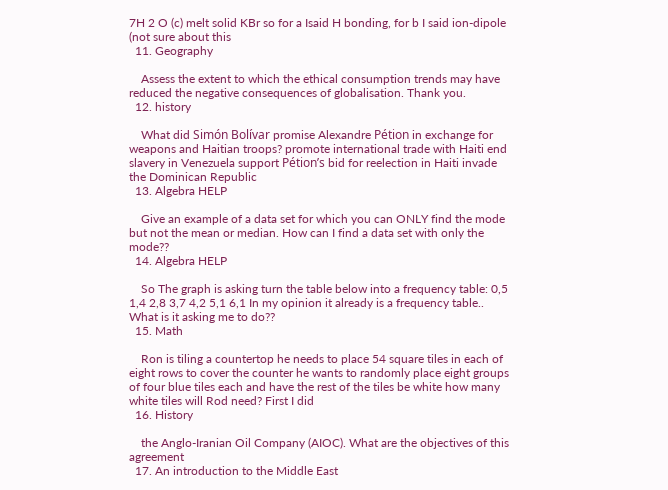7H 2 O (c) melt solid KBr so for a Isaid H bonding, for b I said ion-dipole (not sure about this
  11. Geography

    Assess the extent to which the ethical consumption trends may have reduced the negative consequences of globalisation. Thank you.
  12. history

    What did Simón Bolívar promise Alexandre Pétion in exchange for weapons and Haitian troops? promote international trade with Haiti end slavery in Venezuela support Pétion’s bid for reelection in Haiti invade the Dominican Republic
  13. Algebra HELP

    Give an example of a data set for which you can ONLY find the mode but not the mean or median. How can I find a data set with only the mode??
  14. Algebra HELP

    So The graph is asking turn the table below into a frequency table: 0,5 1,4 2,8 3,7 4,2 5,1 6,1 In my opinion it already is a frequency table.. What is it asking me to do??
  15. Math

    Ron is tiling a countertop he needs to place 54 square tiles in each of eight rows to cover the counter he wants to randomly place eight groups of four blue tiles each and have the rest of the tiles be white how many white tiles will Rod need? First I did
  16. History

    the Anglo-Iranian Oil Company (AIOC). What are the objectives of this agreement
  17. An introduction to the Middle East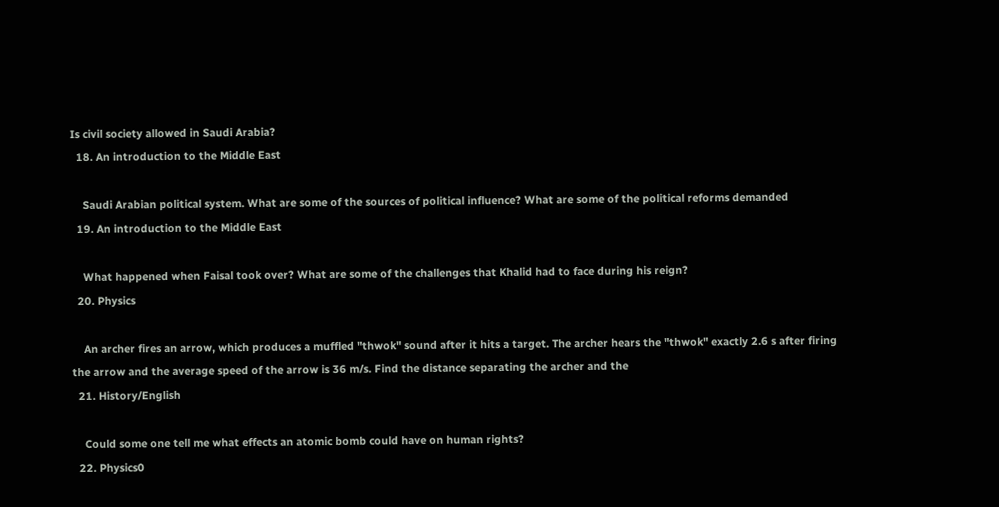Is civil society allowed in Saudi Arabia?
  18. An introduction to the Middle East

    Saudi Arabian political system. What are some of the sources of political influence? What are some of the political reforms demanded
  19. An introduction to the Middle East

    What happened when Faisal took over? What are some of the challenges that Khalid had to face during his reign?
  20. Physics

    An archer fires an arrow, which produces a muffled "thwok" sound after it hits a target. The archer hears the "thwok" exactly 2.6 s after firing the arrow and the average speed of the arrow is 36 m/s. Find the distance separating the archer and the
  21. History/English

    Could some one tell me what effects an atomic bomb could have on human rights?
  22. Physics0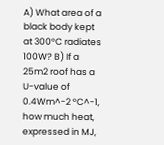A) What area of a black body kept at 300°C radiates 100W? B) If a 25m2 roof has a U-value of 0.4Wm^-2 °C^-1, how much heat, expressed in MJ,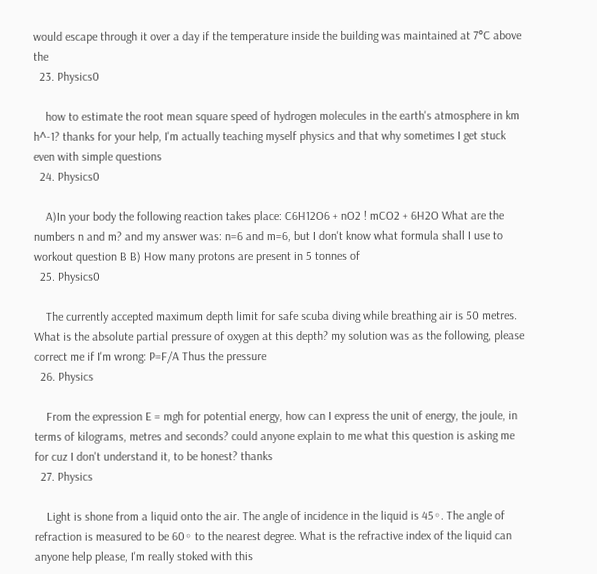would escape through it over a day if the temperature inside the building was maintained at 7°C above the
  23. Physics0

    how to estimate the root mean square speed of hydrogen molecules in the earth's atmosphere in km h^-1? thanks for your help, I'm actually teaching myself physics and that why sometimes I get stuck even with simple questions
  24. Physics0

    A)In your body the following reaction takes place: C6H12O6 + nO2 ! mCO2 + 6H2O What are the numbers n and m? and my answer was: n=6 and m=6, but I don't know what formula shall I use to workout question B B) How many protons are present in 5 tonnes of
  25. Physics0

    The currently accepted maximum depth limit for safe scuba diving while breathing air is 50 metres. What is the absolute partial pressure of oxygen at this depth? my solution was as the following, please correct me if I'm wrong: P=F/A Thus the pressure
  26. Physics

    From the expression E = mgh for potential energy, how can I express the unit of energy, the joule, in terms of kilograms, metres and seconds? could anyone explain to me what this question is asking me for cuz I don't understand it, to be honest? thanks
  27. Physics

    Light is shone from a liquid onto the air. The angle of incidence in the liquid is 45◦. The angle of refraction is measured to be 60◦ to the nearest degree. What is the refractive index of the liquid can anyone help please, I'm really stoked with this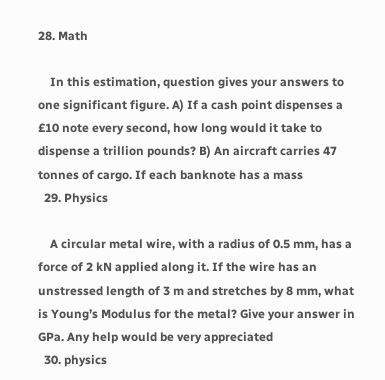28. Math

    In this estimation, question gives your answers to one significant figure. A) If a cash point dispenses a £10 note every second, how long would it take to dispense a trillion pounds? B) An aircraft carries 47 tonnes of cargo. If each banknote has a mass
  29. Physics

    A circular metal wire, with a radius of 0.5 mm, has a force of 2 kN applied along it. If the wire has an unstressed length of 3 m and stretches by 8 mm, what is Young’s Modulus for the metal? Give your answer in GPa. Any help would be very appreciated
  30. physics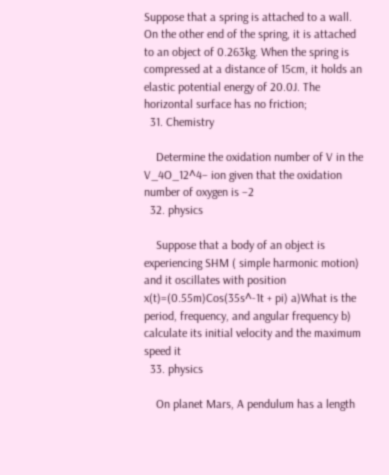Suppose that a spring is attached to a wall. On the other end of the spring, it is attached to an object of 0.263kg. When the spring is compressed at a distance of 15cm, it holds an elastic potential energy of 20.0J. The horizontal surface has no friction;
  31. Chemistry

    Determine the oxidation number of V in the V_4O_12^4− ion given that the oxidation number of oxygen is −2
  32. physics

    Suppose that a body of an object is experiencing SHM ( simple harmonic motion) and it oscillates with position x(t)=(0.55m)Cos(35s^-1t + pi) a)What is the period, frequency, and angular frequency b) calculate its initial velocity and the maximum speed it
  33. physics

    On planet Mars, A pendulum has a length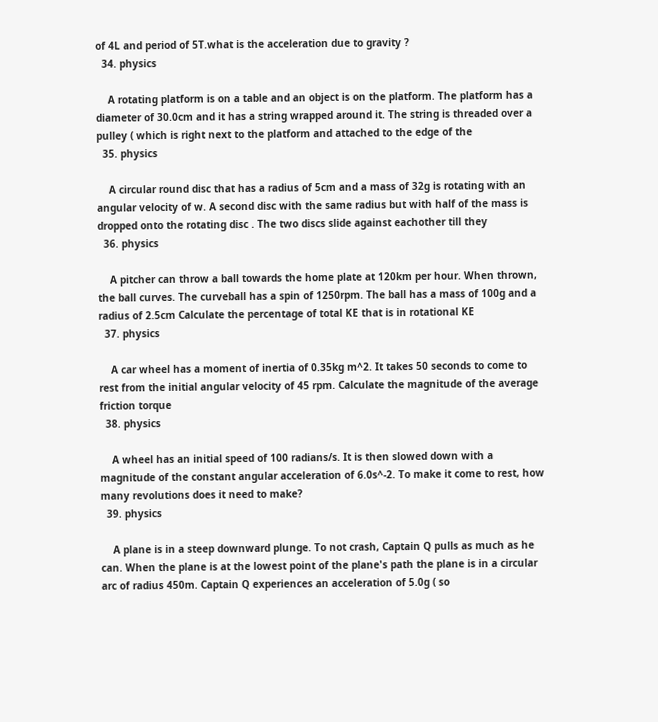of 4L and period of 5T.what is the acceleration due to gravity ?
  34. physics

    A rotating platform is on a table and an object is on the platform. The platform has a diameter of 30.0cm and it has a string wrapped around it. The string is threaded over a pulley ( which is right next to the platform and attached to the edge of the
  35. physics

    A circular round disc that has a radius of 5cm and a mass of 32g is rotating with an angular velocity of w. A second disc with the same radius but with half of the mass is dropped onto the rotating disc . The two discs slide against eachother till they
  36. physics

    A pitcher can throw a ball towards the home plate at 120km per hour. When thrown, the ball curves. The curveball has a spin of 1250rpm. The ball has a mass of 100g and a radius of 2.5cm Calculate the percentage of total KE that is in rotational KE
  37. physics

    A car wheel has a moment of inertia of 0.35kg m^2. It takes 50 seconds to come to rest from the initial angular velocity of 45 rpm. Calculate the magnitude of the average friction torque
  38. physics

    A wheel has an initial speed of 100 radians/s. It is then slowed down with a magnitude of the constant angular acceleration of 6.0s^-2. To make it come to rest, how many revolutions does it need to make?
  39. physics

    A plane is in a steep downward plunge. To not crash, Captain Q pulls as much as he can. When the plane is at the lowest point of the plane's path the plane is in a circular arc of radius 450m. Captain Q experiences an acceleration of 5.0g ( so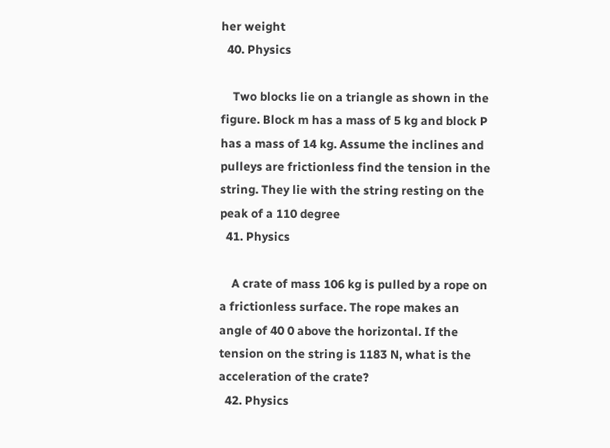her weight
  40. Physics

    Two blocks lie on a triangle as shown in the figure. Block m has a mass of 5 kg and block P has a mass of 14 kg. Assume the inclines and pulleys are frictionless find the tension in the string. They lie with the string resting on the peak of a 110 degree
  41. Physics

    A crate of mass 106 kg is pulled by a rope on a frictionless surface. The rope makes an angle of 40 0 above the horizontal. If the tension on the string is 1183 N, what is the acceleration of the crate?
  42. Physics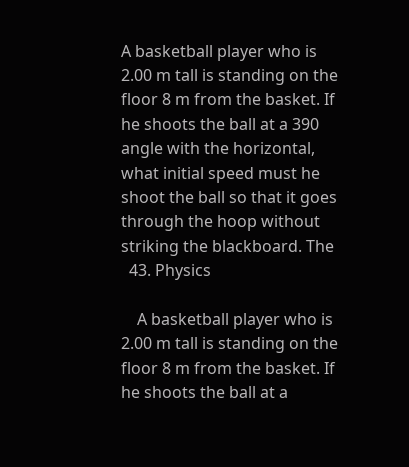A basketball player who is 2.00 m tall is standing on the floor 8 m from the basket. If he shoots the ball at a 390 angle with the horizontal, what initial speed must he shoot the ball so that it goes through the hoop without striking the blackboard. The
  43. Physics

    A basketball player who is 2.00 m tall is standing on the floor 8 m from the basket. If he shoots the ball at a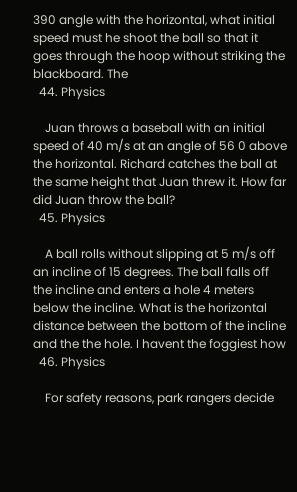390 angle with the horizontal, what initial speed must he shoot the ball so that it goes through the hoop without striking the blackboard. The
  44. Physics

    Juan throws a baseball with an initial speed of 40 m/s at an angle of 56 0 above the horizontal. Richard catches the ball at the same height that Juan threw it. How far did Juan throw the ball?
  45. Physics

    A ball rolls without slipping at 5 m/s off an incline of 15 degrees. The ball falls off the incline and enters a hole 4 meters below the incline. What is the horizontal distance between the bottom of the incline and the the hole. I havent the foggiest how
  46. Physics

    For safety reasons, park rangers decide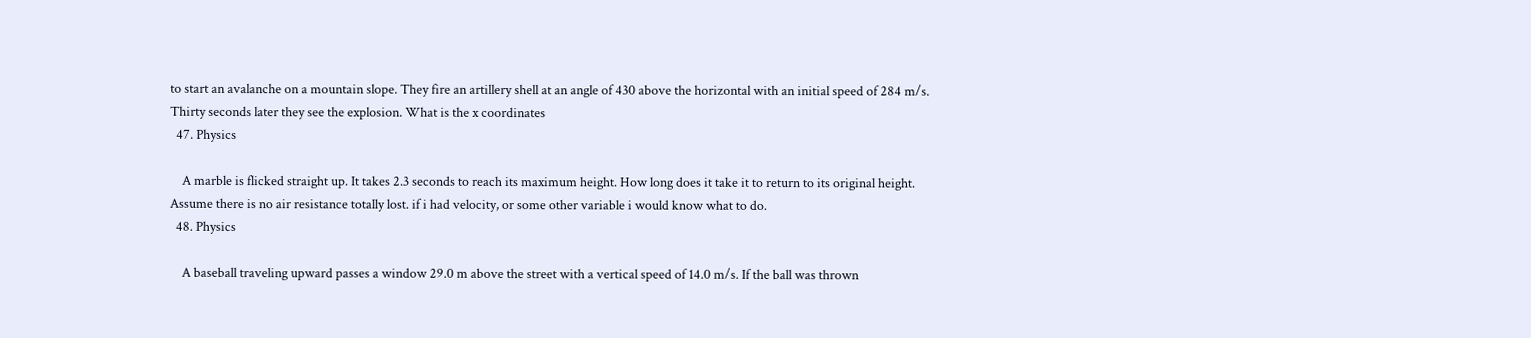to start an avalanche on a mountain slope. They fire an artillery shell at an angle of 430 above the horizontal with an initial speed of 284 m/s. Thirty seconds later they see the explosion. What is the x coordinates
  47. Physics

    A marble is flicked straight up. It takes 2.3 seconds to reach its maximum height. How long does it take it to return to its original height. Assume there is no air resistance totally lost. if i had velocity, or some other variable i would know what to do.
  48. Physics

    A baseball traveling upward passes a window 29.0 m above the street with a vertical speed of 14.0 m/s. If the ball was thrown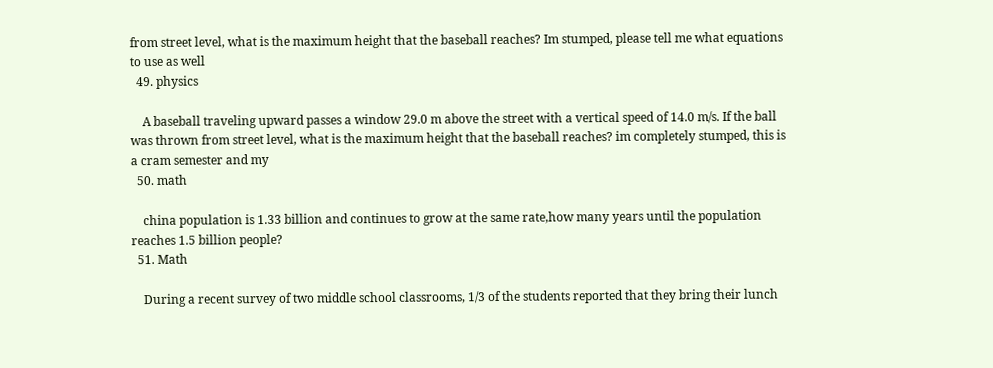from street level, what is the maximum height that the baseball reaches? Im stumped, please tell me what equations to use as well
  49. physics

    A baseball traveling upward passes a window 29.0 m above the street with a vertical speed of 14.0 m/s. If the ball was thrown from street level, what is the maximum height that the baseball reaches? im completely stumped, this is a cram semester and my
  50. math

    china population is 1.33 billion and continues to grow at the same rate,how many years until the population reaches 1.5 billion people?
  51. Math

    During a recent survey of two middle school classrooms, 1/3 of the students reported that they bring their lunch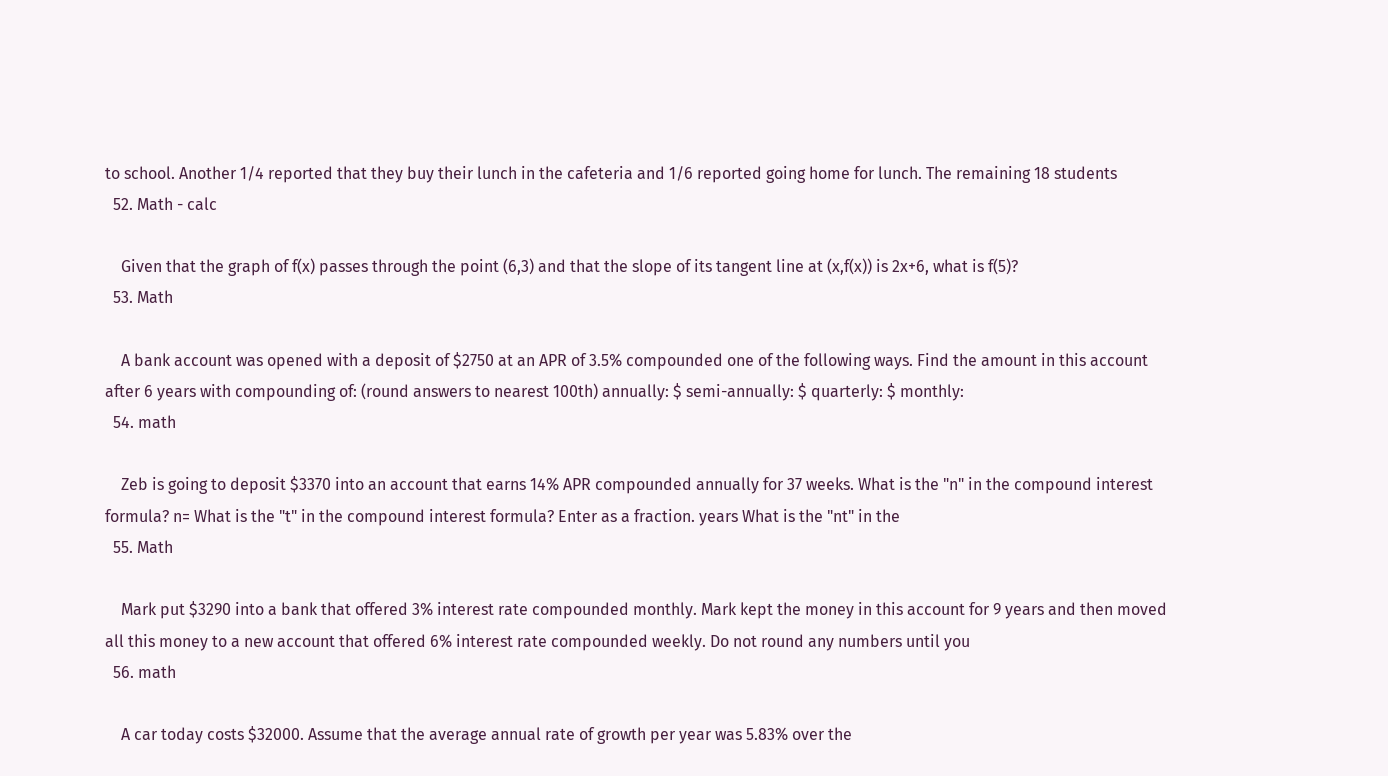to school. Another 1/4 reported that they buy their lunch in the cafeteria and 1/6 reported going home for lunch. The remaining 18 students
  52. Math - calc

    Given that the graph of f(x) passes through the point (6,3) and that the slope of its tangent line at (x,f(x)) is 2x+6, what is f(5)?
  53. Math

    A bank account was opened with a deposit of $2750 at an APR of 3.5% compounded one of the following ways. Find the amount in this account after 6 years with compounding of: (round answers to nearest 100th) annually: $ semi-annually: $ quarterly: $ monthly:
  54. math

    Zeb is going to deposit $3370 into an account that earns 14% APR compounded annually for 37 weeks. What is the "n" in the compound interest formula? n= What is the "t" in the compound interest formula? Enter as a fraction. years What is the "nt" in the
  55. Math

    Mark put $3290 into a bank that offered 3% interest rate compounded monthly. Mark kept the money in this account for 9 years and then moved all this money to a new account that offered 6% interest rate compounded weekly. Do not round any numbers until you
  56. math

    A car today costs $32000. Assume that the average annual rate of growth per year was 5.83% over the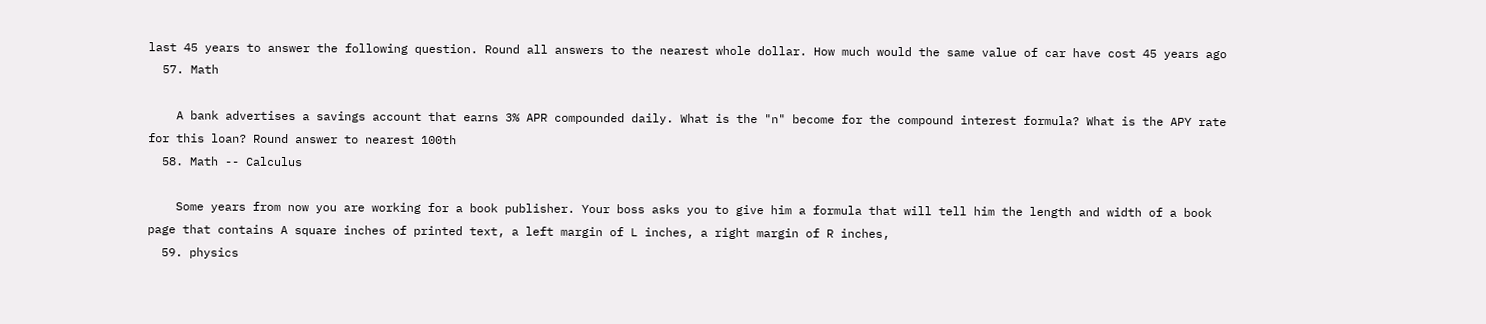last 45 years to answer the following question. Round all answers to the nearest whole dollar. How much would the same value of car have cost 45 years ago
  57. Math

    A bank advertises a savings account that earns 3% APR compounded daily. What is the "n" become for the compound interest formula? What is the APY rate for this loan? Round answer to nearest 100th
  58. Math -- Calculus

    Some years from now you are working for a book publisher. Your boss asks you to give him a formula that will tell him the length and width of a book page that contains A square inches of printed text, a left margin of L inches, a right margin of R inches,
  59. physics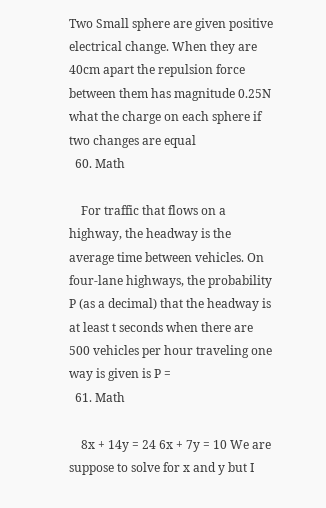Two Small sphere are given positive electrical change. When they are 40cm apart the repulsion force between them has magnitude 0.25N what the charge on each sphere if two changes are equal
  60. Math

    For traffic that flows on a highway, the headway is the average time between vehicles. On four-lane highways, the probability P (as a decimal) that the headway is at least t seconds when there are 500 vehicles per hour traveling one way is given is P =
  61. Math

    8x + 14y = 24 6x + 7y = 10 We are suppose to solve for x and y but I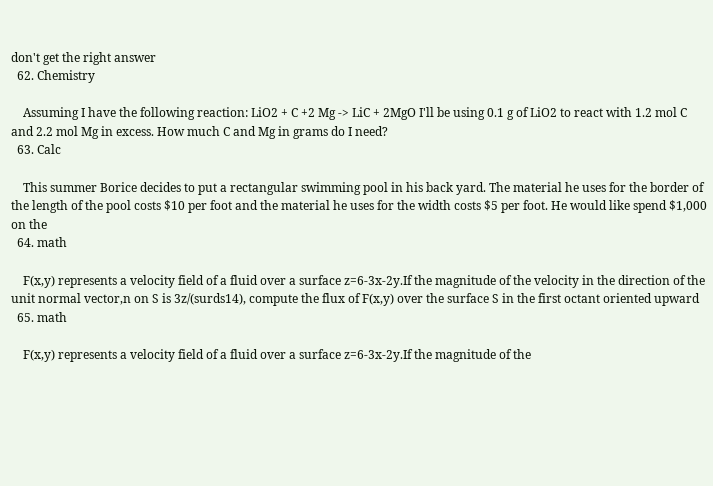don't get the right answer
  62. Chemistry

    Assuming I have the following reaction: LiO2 + C +2 Mg -> LiC + 2MgO I'll be using 0.1 g of LiO2 to react with 1.2 mol C and 2.2 mol Mg in excess. How much C and Mg in grams do I need?
  63. Calc

    This summer Borice decides to put a rectangular swimming pool in his back yard. The material he uses for the border of the length of the pool costs $10 per foot and the material he uses for the width costs $5 per foot. He would like spend $1,000 on the
  64. math

    F(x,y) represents a velocity field of a fluid over a surface z=6-3x-2y.If the magnitude of the velocity in the direction of the unit normal vector,n on S is 3z/(surds14), compute the flux of F(x,y) over the surface S in the first octant oriented upward
  65. math

    F(x,y) represents a velocity field of a fluid over a surface z=6-3x-2y.If the magnitude of the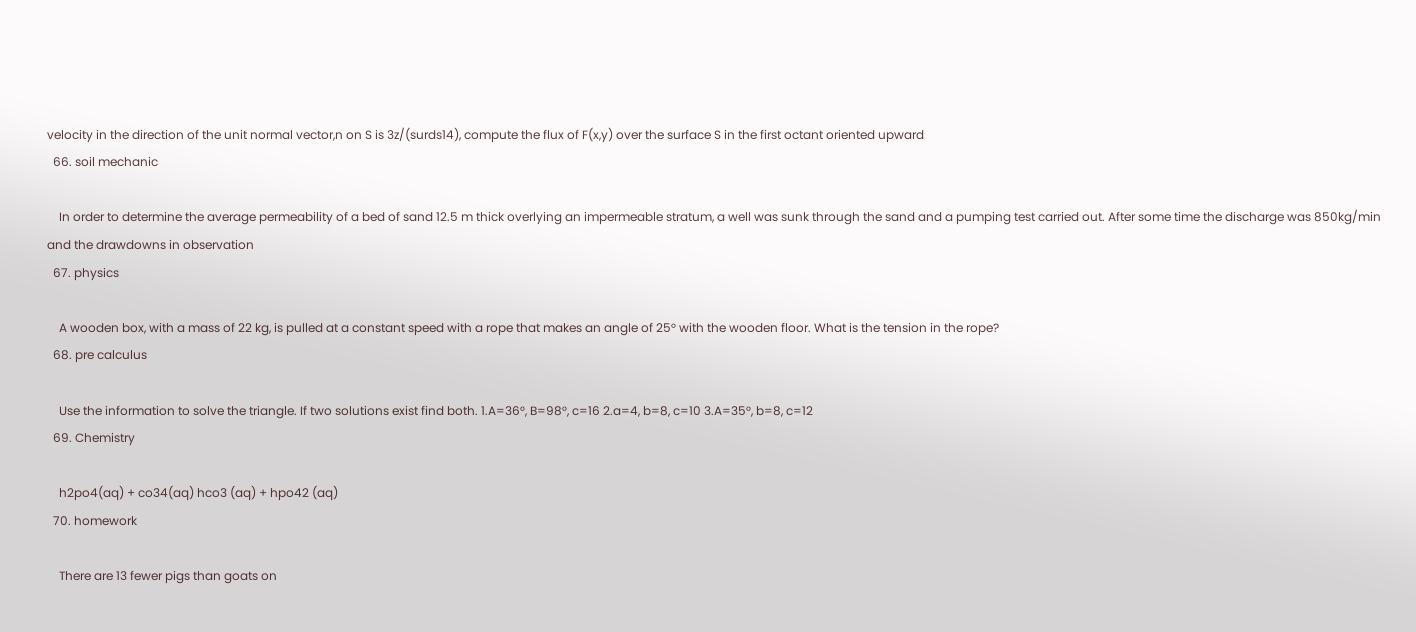velocity in the direction of the unit normal vector,n on S is 3z/(surds14), compute the flux of F(x,y) over the surface S in the first octant oriented upward
  66. soil mechanic

    In order to determine the average permeability of a bed of sand 12.5 m thick overlying an impermeable stratum, a well was sunk through the sand and a pumping test carried out. After some time the discharge was 850kg/min and the drawdowns in observation
  67. physics

    A wooden box, with a mass of 22 kg, is pulled at a constant speed with a rope that makes an angle of 25° with the wooden floor. What is the tension in the rope?
  68. pre calculus

    Use the information to solve the triangle. If two solutions exist find both. 1.A=36°, B=98°, c=16 2.a=4, b=8, c=10 3.A=35°, b=8, c=12
  69. Chemistry

    h2po4(aq) + co34(aq) hco3 (aq) + hpo42 (aq)
  70. homework

    There are 13 fewer pigs than goats on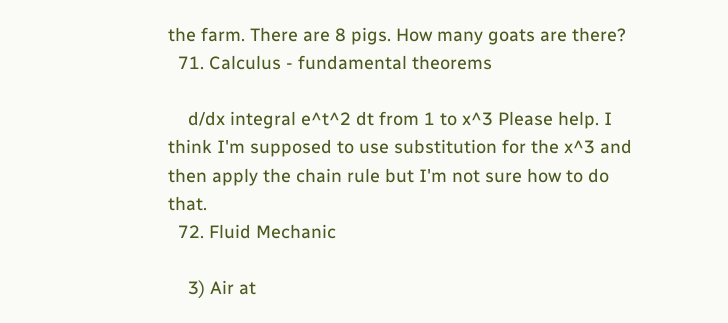the farm. There are 8 pigs. How many goats are there?
  71. Calculus - fundamental theorems

    d/dx integral e^t^2 dt from 1 to x^3 Please help. I think I'm supposed to use substitution for the x^3 and then apply the chain rule but I'm not sure how to do that.
  72. Fluid Mechanic

    3) Air at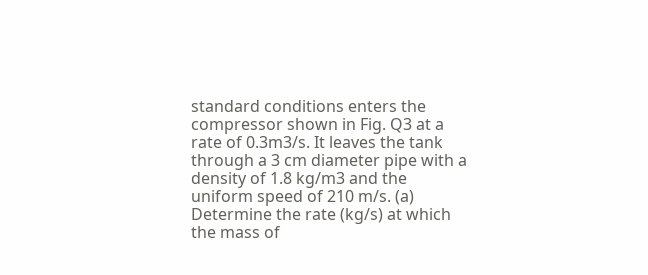standard conditions enters the compressor shown in Fig. Q3 at a rate of 0.3m3/s. It leaves the tank through a 3 cm diameter pipe with a density of 1.8 kg/m3 and the uniform speed of 210 m/s. (a) Determine the rate (kg/s) at which the mass of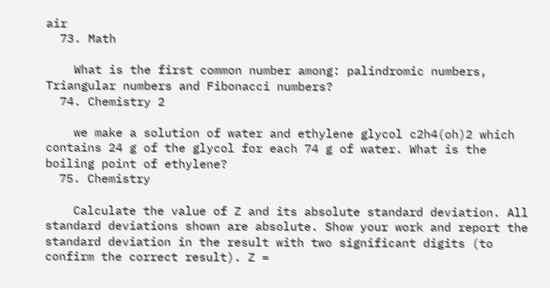air
  73. Math

    What is the first common number among: palindromic numbers, Triangular numbers and Fibonacci numbers?
  74. Chemistry 2

    we make a solution of water and ethylene glycol c2h4(oh)2 which contains 24 g of the glycol for each 74 g of water. What is the boiling point of ethylene?
  75. Chemistry

    Calculate the value of Z and its absolute standard deviation. All standard deviations shown are absolute. Show your work and report the standard deviation in the result with two significant digits (to confirm the correct result). Z =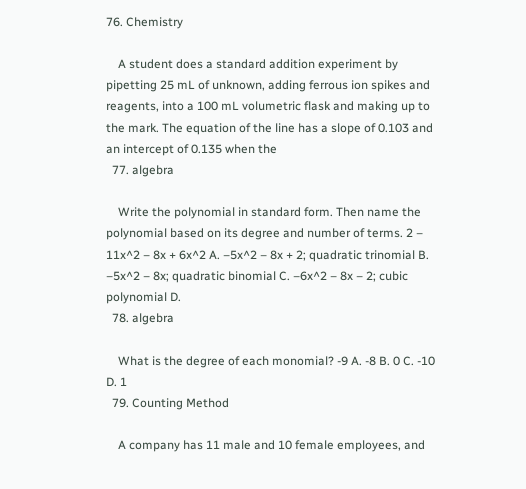76. Chemistry

    A student does a standard addition experiment by pipetting 25 mL of unknown, adding ferrous ion spikes and reagents, into a 100 mL volumetric flask and making up to the mark. The equation of the line has a slope of 0.103 and an intercept of 0.135 when the
  77. algebra

    Write the polynomial in standard form. Then name the polynomial based on its degree and number of terms. 2 – 11x^2 – 8x + 6x^2 A. –5x^2 – 8x + 2; quadratic trinomial B. –5x^2 – 8x; quadratic binomial C. –6x^2 – 8x – 2; cubic polynomial D.
  78. algebra

    What is the degree of each monomial? -9 A. -8 B. 0 C. -10 D. 1
  79. Counting Method

    A company has 11 male and 10 female employees, and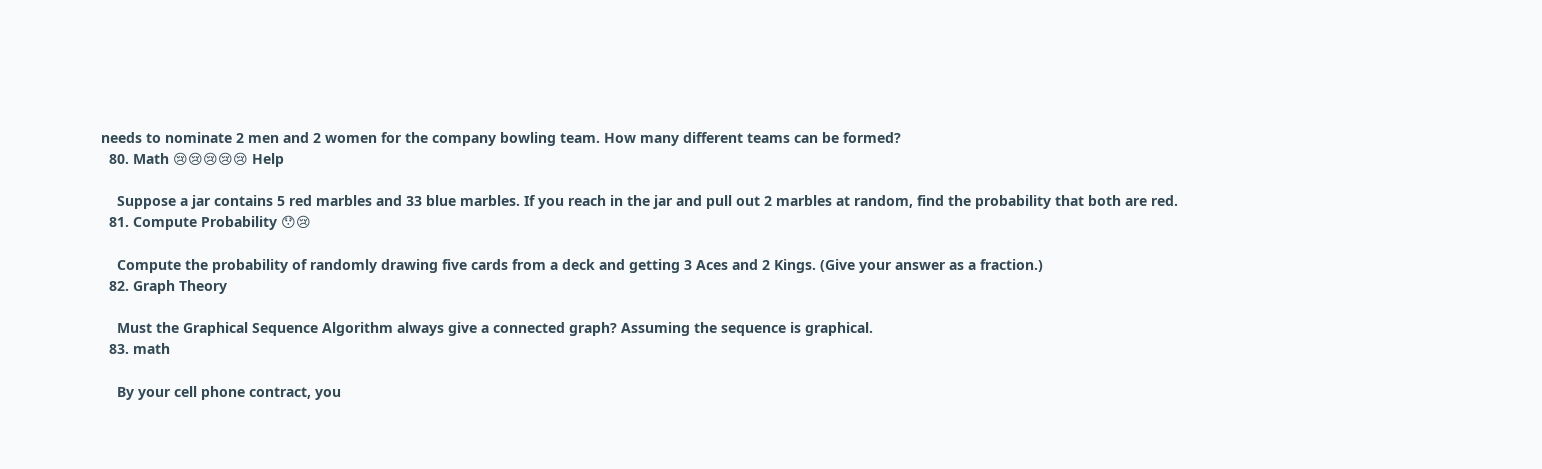needs to nominate 2 men and 2 women for the company bowling team. How many different teams can be formed?
  80. Math 😢😢😢😢😢 Help

    Suppose a jar contains 5 red marbles and 33 blue marbles. If you reach in the jar and pull out 2 marbles at random, find the probability that both are red.
  81. Compute Probability 😯😢

    Compute the probability of randomly drawing five cards from a deck and getting 3 Aces and 2 Kings. (Give your answer as a fraction.)
  82. Graph Theory

    Must the Graphical Sequence Algorithm always give a connected graph? Assuming the sequence is graphical.
  83. math

    By your cell phone contract, you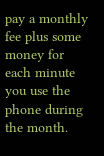pay a monthly fee plus some money for each minute you use the phone during the month.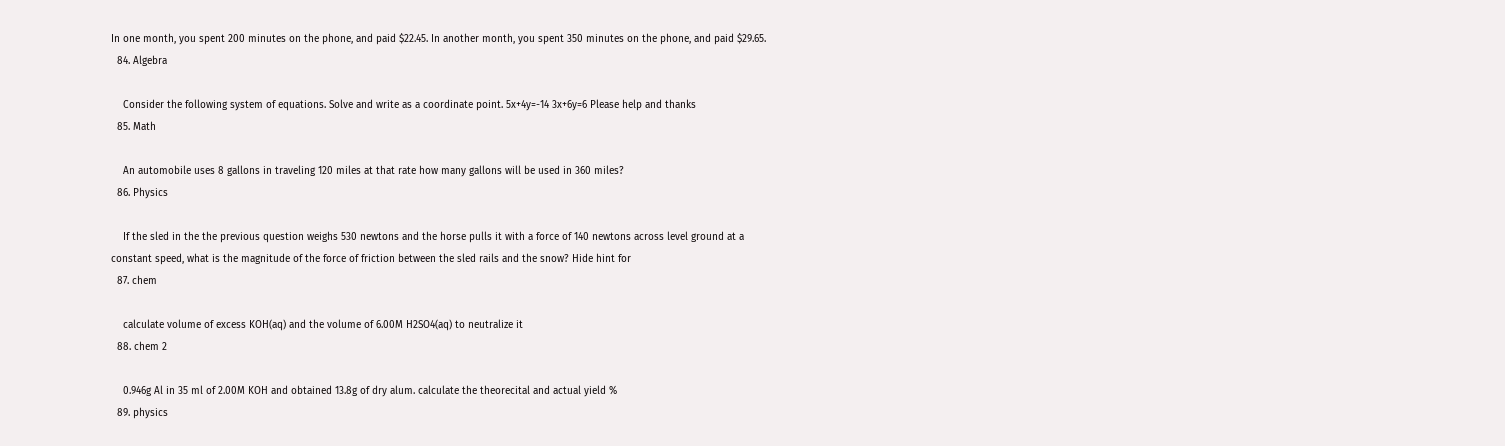In one month, you spent 200 minutes on the phone, and paid $22.45. In another month, you spent 350 minutes on the phone, and paid $29.65.
  84. Algebra

    Consider the following system of equations. Solve and write as a coordinate point. 5x+4y=-14 3x+6y=6 Please help and thanks
  85. Math

    An automobile uses 8 gallons in traveling 120 miles at that rate how many gallons will be used in 360 miles?
  86. Physics

    If the sled in the the previous question weighs 530 newtons and the horse pulls it with a force of 140 newtons across level ground at a constant speed, what is the magnitude of the force of friction between the sled rails and the snow? Hide hint for
  87. chem

    calculate volume of excess KOH(aq) and the volume of 6.00M H2SO4(aq) to neutralize it
  88. chem 2

    0.946g Al in 35 ml of 2.00M KOH and obtained 13.8g of dry alum. calculate the theorecital and actual yield %
  89. physics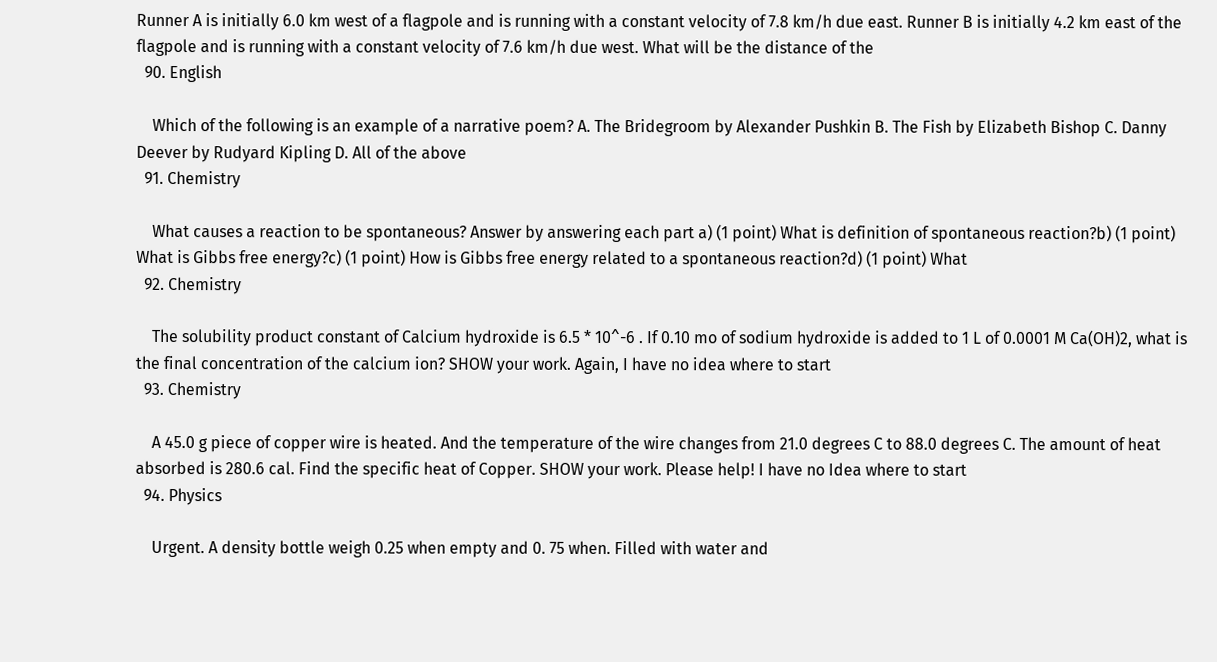Runner A is initially 6.0 km west of a flagpole and is running with a constant velocity of 7.8 km/h due east. Runner B is initially 4.2 km east of the flagpole and is running with a constant velocity of 7.6 km/h due west. What will be the distance of the
  90. English

    Which of the following is an example of a narrative poem? A. The Bridegroom by Alexander Pushkin B. The Fish by Elizabeth Bishop C. Danny Deever by Rudyard Kipling D. All of the above
  91. Chemistry

    What causes a reaction to be spontaneous? Answer by answering each part a) (1 point) What is definition of spontaneous reaction?b) (1 point) What is Gibbs free energy?c) (1 point) How is Gibbs free energy related to a spontaneous reaction?d) (1 point) What
  92. Chemistry

    The solubility product constant of Calcium hydroxide is 6.5 * 10^-6 . If 0.10 mo of sodium hydroxide is added to 1 L of 0.0001 M Ca(OH)2, what is the final concentration of the calcium ion? SHOW your work. Again, I have no idea where to start
  93. Chemistry

    A 45.0 g piece of copper wire is heated. And the temperature of the wire changes from 21.0 degrees C to 88.0 degrees C. The amount of heat absorbed is 280.6 cal. Find the specific heat of Copper. SHOW your work. Please help! I have no Idea where to start
  94. Physics

    Urgent. A density bottle weigh 0.25 when empty and 0. 75 when. Filled with water and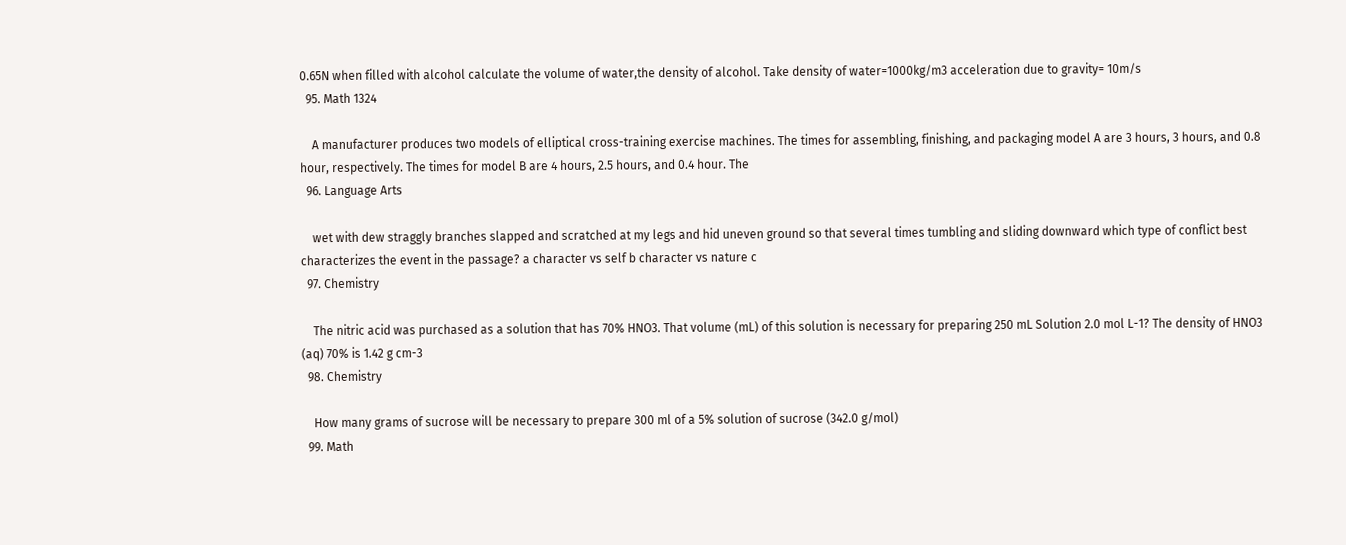0.65N when filled with alcohol calculate the volume of water,the density of alcohol. Take density of water=1000kg/m3 acceleration due to gravity= 10m/s
  95. Math 1324

    A manufacturer produces two models of elliptical cross-training exercise machines. The times for assembling, finishing, and packaging model A are 3 hours, 3 hours, and 0.8 hour, respectively. The times for model B are 4 hours, 2.5 hours, and 0.4 hour. The
  96. Language Arts

    wet with dew straggly branches slapped and scratched at my legs and hid uneven ground so that several times tumbling and sliding downward which type of conflict best characterizes the event in the passage? a character vs self b character vs nature c
  97. Chemistry

    The nitric acid was purchased as a solution that has 70% HNO3. That volume (mL) of this solution is necessary for preparing 250 mL Solution 2.0 mol L-1? The density of HNO3 (aq) 70% is 1.42 g cm-3
  98. Chemistry

    How many grams of sucrose will be necessary to prepare 300 ml of a 5% solution of sucrose (342.0 g/mol)
  99. Math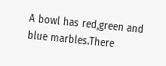A bowl has red,green and blue marbles.There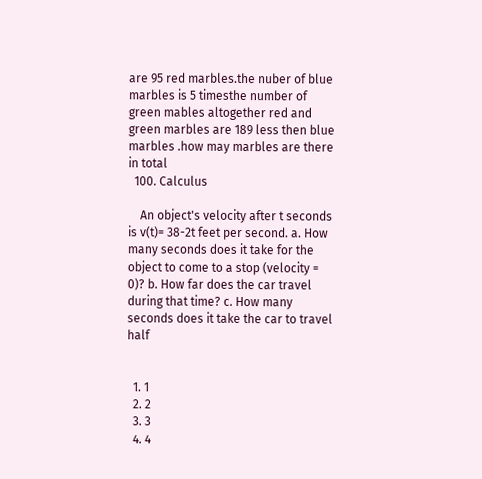are 95 red marbles.the nuber of blue marbles is 5 timesthe number of green mables altogether red and green marbles are 189 less then blue marbles .how may marbles are there in total
  100. Calculus

    An object's velocity after t seconds is v(t)= 38-2t feet per second. a. How many seconds does it take for the object to come to a stop (velocity = 0)? b. How far does the car travel during that time? c. How many seconds does it take the car to travel half


  1. 1
  2. 2
  3. 3
  4. 4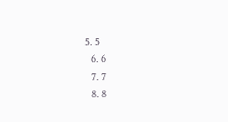5. 5
  6. 6
  7. 7
  8. 8